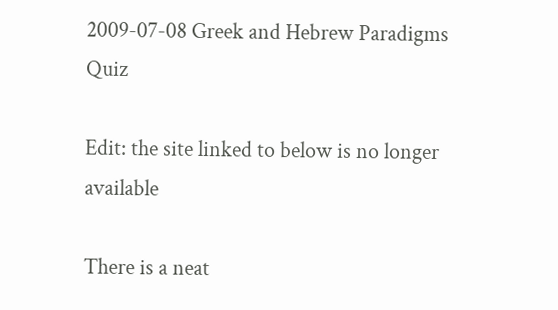2009-07-08 Greek and Hebrew Paradigms Quiz

Edit: the site linked to below is no longer available

There is a neat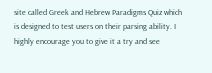site called Greek and Hebrew Paradigms Quiz which is designed to test users on their parsing ability. I highly encourage you to give it a try and see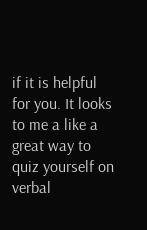if it is helpful for you. It looks to me a like a great way to quiz yourself on verbal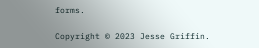forms.

Copyright © 2023 Jesse Griffin.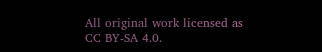All original work licensed as CC BY-SA 4.0.